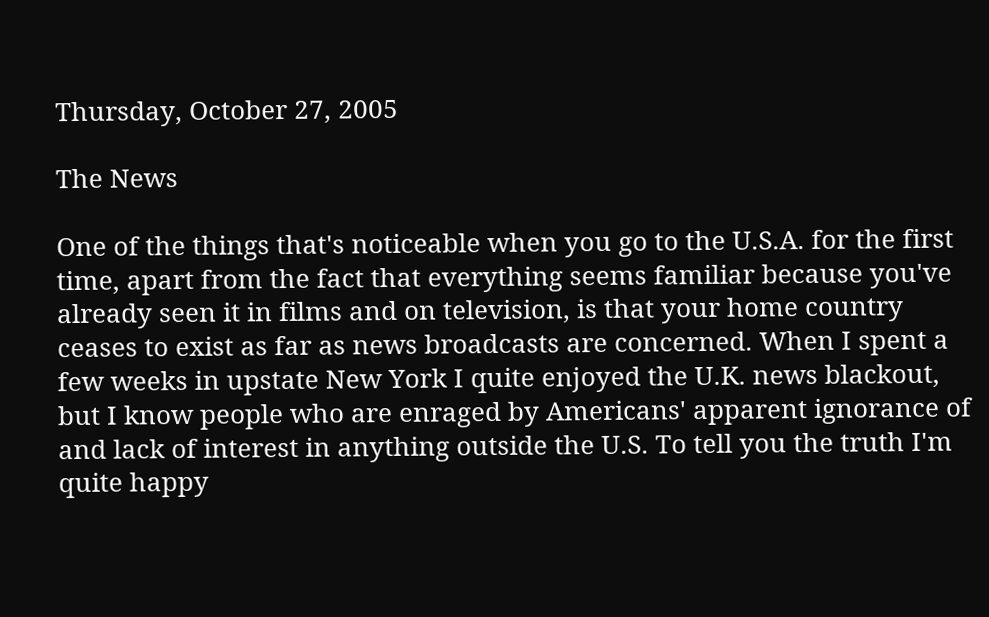Thursday, October 27, 2005

The News

One of the things that's noticeable when you go to the U.S.A. for the first time, apart from the fact that everything seems familiar because you've already seen it in films and on television, is that your home country ceases to exist as far as news broadcasts are concerned. When I spent a few weeks in upstate New York I quite enjoyed the U.K. news blackout, but I know people who are enraged by Americans' apparent ignorance of and lack of interest in anything outside the U.S. To tell you the truth I'm quite happy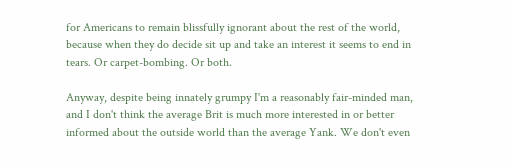for Americans to remain blissfully ignorant about the rest of the world, because when they do decide sit up and take an interest it seems to end in tears. Or carpet-bombing. Or both.

Anyway, despite being innately grumpy I'm a reasonably fair-minded man, and I don't think the average Brit is much more interested in or better informed about the outside world than the average Yank. We don't even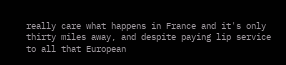really care what happens in France and it's only thirty miles away, and despite paying lip service to all that European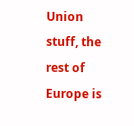Union stuff, the rest of Europe is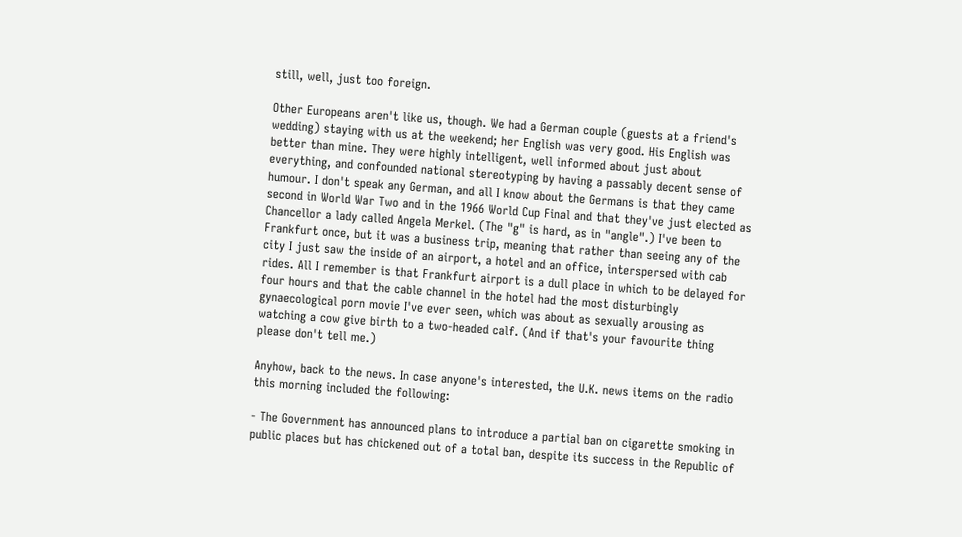still, well, just too foreign.

Other Europeans aren't like us, though. We had a German couple (guests at a friend's wedding) staying with us at the weekend; her English was very good. His English was better than mine. They were highly intelligent, well informed about just about everything, and confounded national stereotyping by having a passably decent sense of humour. I don't speak any German, and all I know about the Germans is that they came second in World War Two and in the 1966 World Cup Final and that they've just elected as Chancellor a lady called Angela Merkel. (The "g" is hard, as in "angle".) I've been to Frankfurt once, but it was a business trip, meaning that rather than seeing any of the city I just saw the inside of an airport, a hotel and an office, interspersed with cab rides. All I remember is that Frankfurt airport is a dull place in which to be delayed for four hours and that the cable channel in the hotel had the most disturbingly gynaecological porn movie I've ever seen, which was about as sexually arousing as watching a cow give birth to a two-headed calf. (And if that's your favourite thing please don't tell me.)

Anyhow, back to the news. In case anyone's interested, the U.K. news items on the radio this morning included the following:

- The Government has announced plans to introduce a partial ban on cigarette smoking in public places but has chickened out of a total ban, despite its success in the Republic of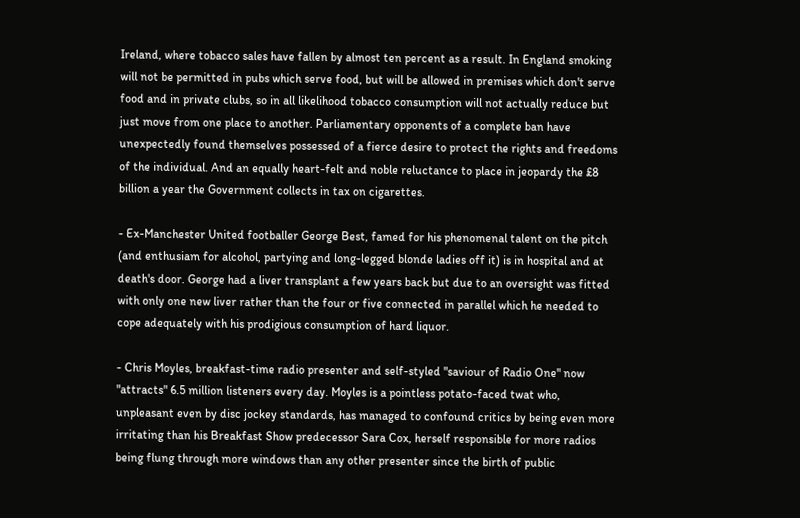Ireland, where tobacco sales have fallen by almost ten percent as a result. In England smoking will not be permitted in pubs which serve food, but will be allowed in premises which don't serve food and in private clubs, so in all likelihood tobacco consumption will not actually reduce but just move from one place to another. Parliamentary opponents of a complete ban have unexpectedly found themselves possessed of a fierce desire to protect the rights and freedoms of the individual. And an equally heart-felt and noble reluctance to place in jeopardy the £8 billion a year the Government collects in tax on cigarettes.

- Ex-Manchester United footballer George Best, famed for his phenomenal talent on the pitch (and enthusiam for alcohol, partying and long-legged blonde ladies off it) is in hospital and at death's door. George had a liver transplant a few years back but due to an oversight was fitted with only one new liver rather than the four or five connected in parallel which he needed to cope adequately with his prodigious consumption of hard liquor.

- Chris Moyles, breakfast-time radio presenter and self-styled "saviour of Radio One" now "attracts" 6.5 million listeners every day. Moyles is a pointless potato-faced twat who, unpleasant even by disc jockey standards, has managed to confound critics by being even more irritating than his Breakfast Show predecessor Sara Cox, herself responsible for more radios being flung through more windows than any other presenter since the birth of public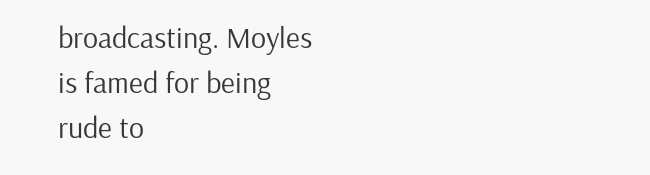broadcasting. Moyles is famed for being rude to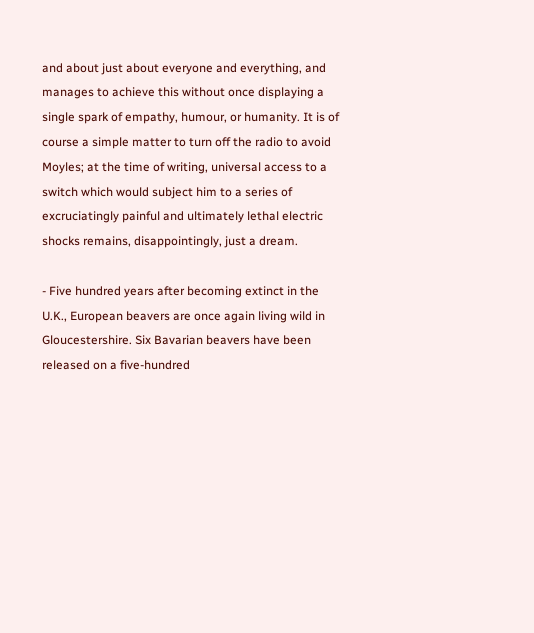and about just about everyone and everything, and manages to achieve this without once displaying a single spark of empathy, humour, or humanity. It is of course a simple matter to turn off the radio to avoid Moyles; at the time of writing, universal access to a switch which would subject him to a series of excruciatingly painful and ultimately lethal electric shocks remains, disappointingly, just a dream.

- Five hundred years after becoming extinct in the U.K., European beavers are once again living wild in Gloucestershire. Six Bavarian beavers have been released on a five-hundred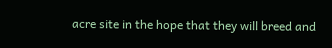acre site in the hope that they will breed and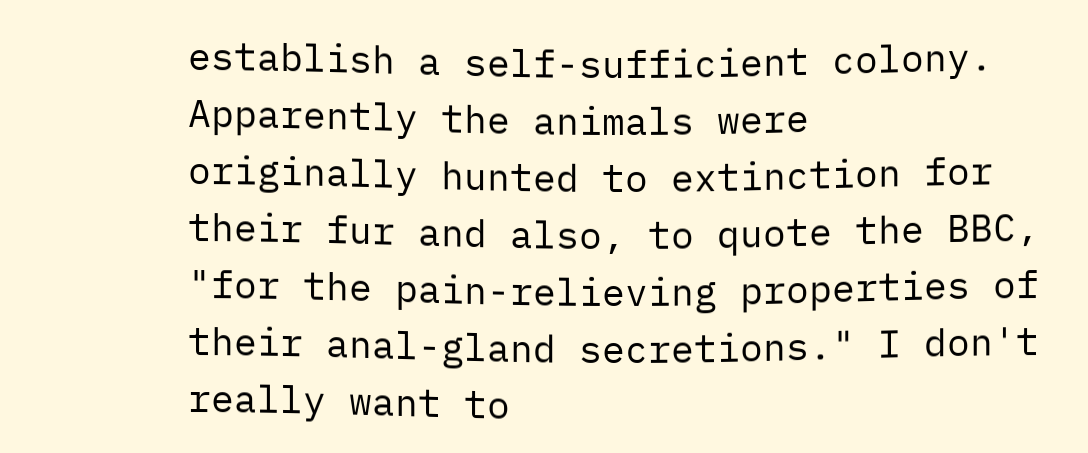establish a self-sufficient colony. Apparently the animals were originally hunted to extinction for their fur and also, to quote the BBC, "for the pain-relieving properties of their anal-gland secretions." I don't really want to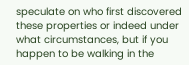speculate on who first discovered these properties or indeed under what circumstances, but if you happen to be walking in the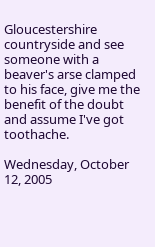Gloucestershire countryside and see someone with a beaver's arse clamped to his face, give me the benefit of the doubt and assume I've got toothache.

Wednesday, October 12, 2005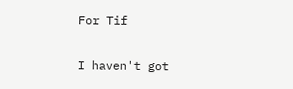For Tif

I haven't got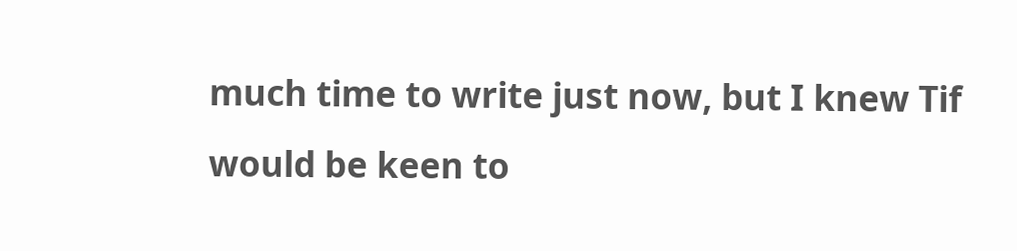much time to write just now, but I knew Tif would be keen to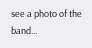see a photo of the band...